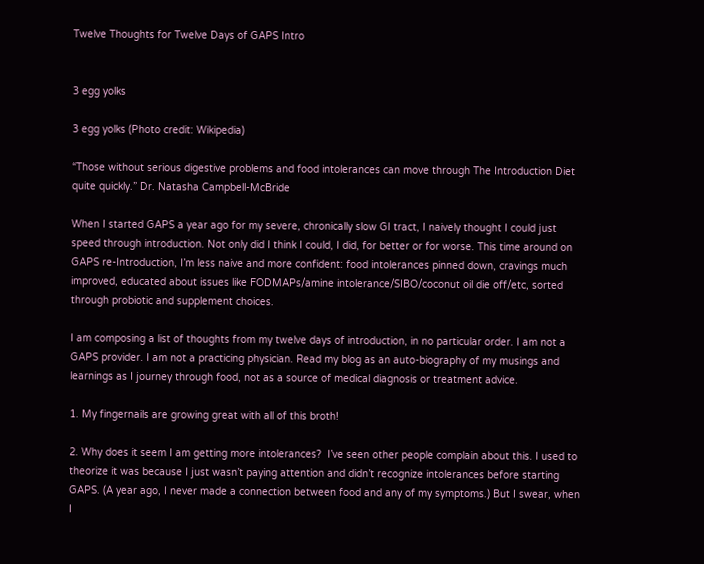Twelve Thoughts for Twelve Days of GAPS Intro


3 egg yolks

3 egg yolks (Photo credit: Wikipedia)

“Those without serious digestive problems and food intolerances can move through The Introduction Diet quite quickly.” Dr. Natasha Campbell-McBride

When I started GAPS a year ago for my severe, chronically slow GI tract, I naively thought I could just speed through introduction. Not only did I think I could, I did, for better or for worse. This time around on GAPS re-Introduction, I’m less naive and more confident: food intolerances pinned down, cravings much improved, educated about issues like FODMAPs/amine intolerance/SIBO/coconut oil die off/etc, sorted through probiotic and supplement choices.

I am composing a list of thoughts from my twelve days of introduction, in no particular order. I am not a GAPS provider. I am not a practicing physician. Read my blog as an auto-biography of my musings and learnings as I journey through food, not as a source of medical diagnosis or treatment advice.

1. My fingernails are growing great with all of this broth!

2. Why does it seem I am getting more intolerances?  I’ve seen other people complain about this. I used to theorize it was because I just wasn’t paying attention and didn’t recognize intolerances before starting GAPS. (A year ago, I never made a connection between food and any of my symptoms.) But I swear, when I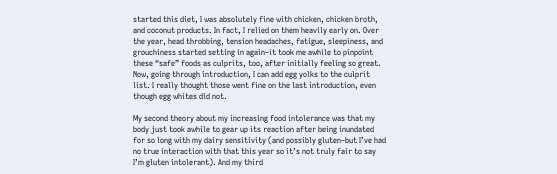started this diet, I was absolutely fine with chicken, chicken broth, and coconut products. In fact, I relied on them heavily early on. Over the year, head throbbing, tension headaches, fatigue, sleepiness, and grouchiness started setting in again–it took me awhile to pinpoint these “safe” foods as culprits, too, after initially feeling so great. Now, going through introduction, I can add egg yolks to the culprit list. I really thought those went fine on the last introduction, even though egg whites did not.

My second theory about my increasing food intolerance was that my body just took awhile to gear up its reaction after being inundated for so long with my dairy sensitivity (and possibly gluten–but I’ve had no true interaction with that this year so it’s not truly fair to say I’m gluten intolerant). And my third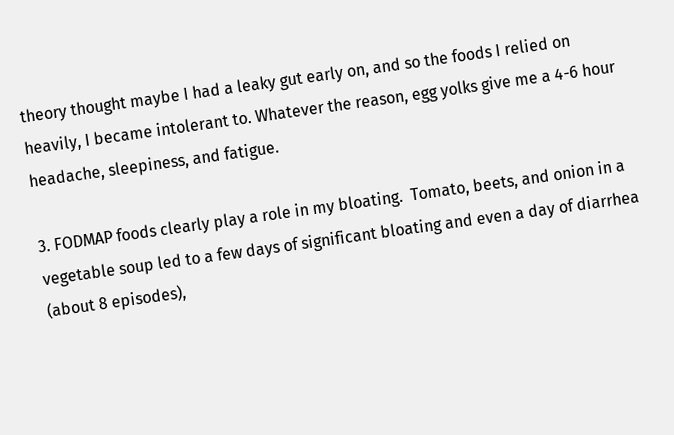theory thought maybe I had a leaky gut early on, and so the foods I relied on heavily, I became intolerant to. Whatever the reason, egg yolks give me a 4-6 hour headache, sleepiness, and fatigue.

3. FODMAP foods clearly play a role in my bloating.  Tomato, beets, and onion in a vegetable soup led to a few days of significant bloating and even a day of diarrhea (about 8 episodes),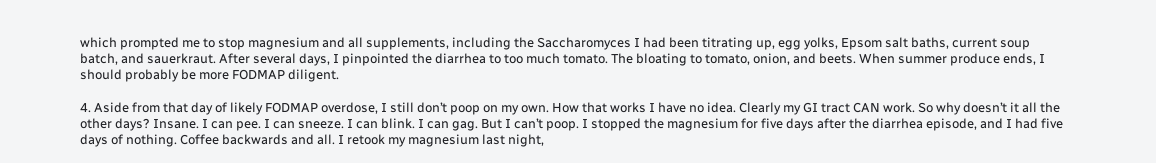which prompted me to stop magnesium and all supplements, including the Saccharomyces I had been titrating up, egg yolks, Epsom salt baths, current soup batch, and sauerkraut. After several days, I pinpointed the diarrhea to too much tomato. The bloating to tomato, onion, and beets. When summer produce ends, I should probably be more FODMAP diligent.

4. Aside from that day of likely FODMAP overdose, I still don’t poop on my own. How that works I have no idea. Clearly my GI tract CAN work. So why doesn’t it all the other days? Insane. I can pee. I can sneeze. I can blink. I can gag. But I can’t poop. I stopped the magnesium for five days after the diarrhea episode, and I had five days of nothing. Coffee backwards and all. I retook my magnesium last night,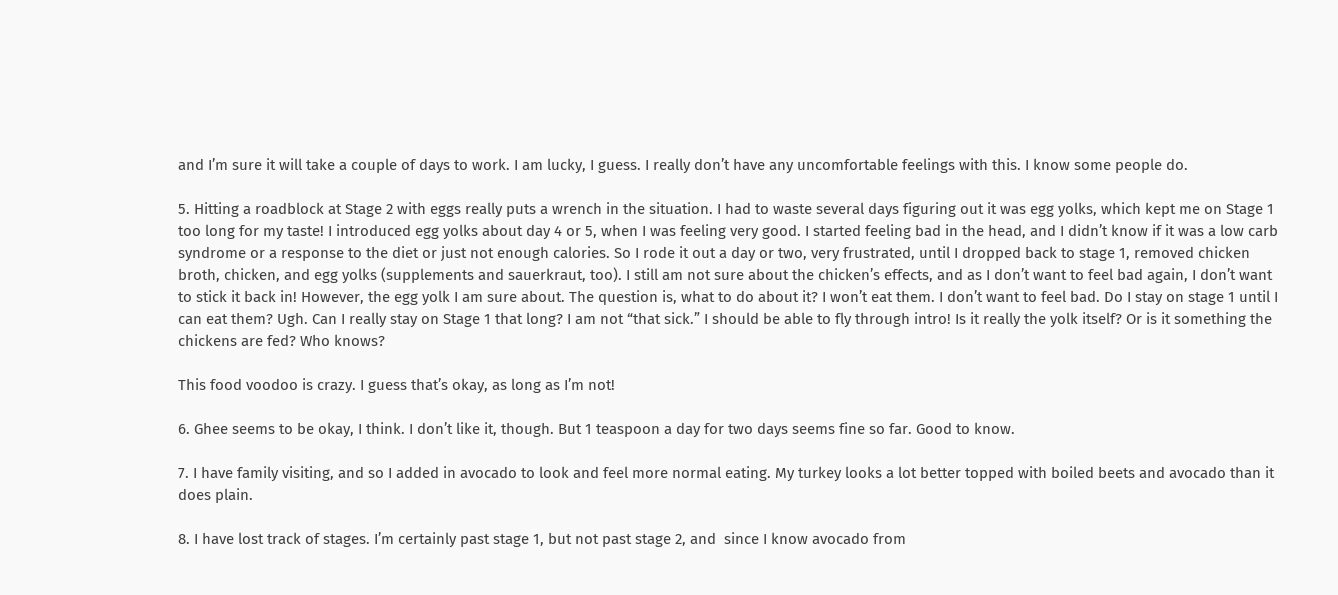and I’m sure it will take a couple of days to work. I am lucky, I guess. I really don’t have any uncomfortable feelings with this. I know some people do.

5. Hitting a roadblock at Stage 2 with eggs really puts a wrench in the situation. I had to waste several days figuring out it was egg yolks, which kept me on Stage 1 too long for my taste! I introduced egg yolks about day 4 or 5, when I was feeling very good. I started feeling bad in the head, and I didn’t know if it was a low carb syndrome or a response to the diet or just not enough calories. So I rode it out a day or two, very frustrated, until I dropped back to stage 1, removed chicken broth, chicken, and egg yolks (supplements and sauerkraut, too). I still am not sure about the chicken’s effects, and as I don’t want to feel bad again, I don’t want to stick it back in! However, the egg yolk I am sure about. The question is, what to do about it? I won’t eat them. I don’t want to feel bad. Do I stay on stage 1 until I can eat them? Ugh. Can I really stay on Stage 1 that long? I am not “that sick.” I should be able to fly through intro! Is it really the yolk itself? Or is it something the chickens are fed? Who knows?

This food voodoo is crazy. I guess that’s okay, as long as I’m not!

6. Ghee seems to be okay, I think. I don’t like it, though. But 1 teaspoon a day for two days seems fine so far. Good to know.

7. I have family visiting, and so I added in avocado to look and feel more normal eating. My turkey looks a lot better topped with boiled beets and avocado than it does plain.

8. I have lost track of stages. I’m certainly past stage 1, but not past stage 2, and  since I know avocado from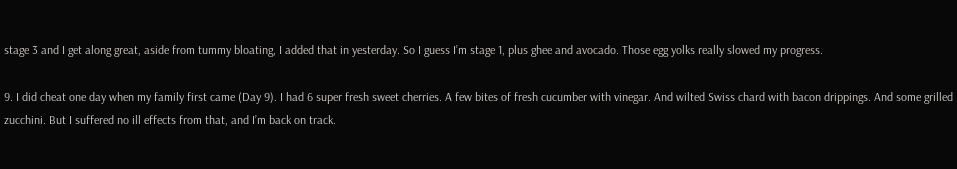stage 3 and I get along great, aside from tummy bloating, I added that in yesterday. So I guess I’m stage 1, plus ghee and avocado. Those egg yolks really slowed my progress.

9. I did cheat one day when my family first came (Day 9). I had 6 super fresh sweet cherries. A few bites of fresh cucumber with vinegar. And wilted Swiss chard with bacon drippings. And some grilled zucchini. But I suffered no ill effects from that, and I’m back on track.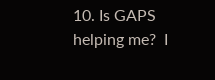10. Is GAPS helping me?  I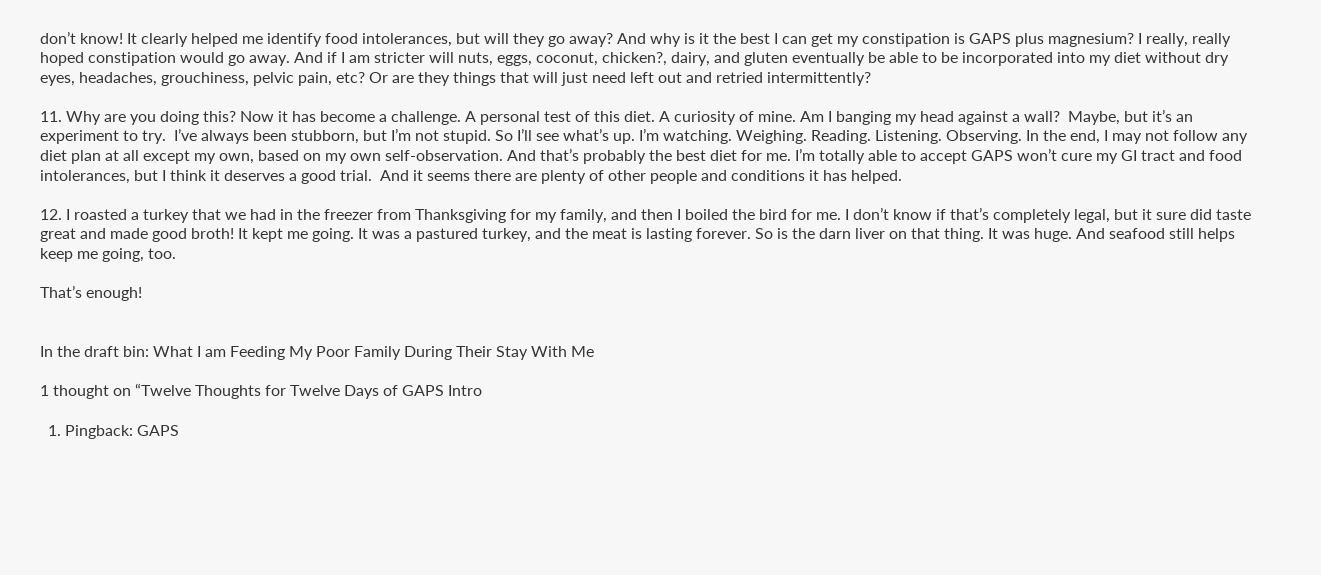don’t know! It clearly helped me identify food intolerances, but will they go away? And why is it the best I can get my constipation is GAPS plus magnesium? I really, really hoped constipation would go away. And if I am stricter will nuts, eggs, coconut, chicken?, dairy, and gluten eventually be able to be incorporated into my diet without dry eyes, headaches, grouchiness, pelvic pain, etc? Or are they things that will just need left out and retried intermittently?

11. Why are you doing this? Now it has become a challenge. A personal test of this diet. A curiosity of mine. Am I banging my head against a wall?  Maybe, but it’s an experiment to try.  I’ve always been stubborn, but I’m not stupid. So I’ll see what’s up. I’m watching. Weighing. Reading. Listening. Observing. In the end, I may not follow any diet plan at all except my own, based on my own self-observation. And that’s probably the best diet for me. I’m totally able to accept GAPS won’t cure my GI tract and food intolerances, but I think it deserves a good trial.  And it seems there are plenty of other people and conditions it has helped.

12. I roasted a turkey that we had in the freezer from Thanksgiving for my family, and then I boiled the bird for me. I don’t know if that’s completely legal, but it sure did taste great and made good broth! It kept me going. It was a pastured turkey, and the meat is lasting forever. So is the darn liver on that thing. It was huge. And seafood still helps keep me going, too.

That’s enough!


In the draft bin: What I am Feeding My Poor Family During Their Stay With Me

1 thought on “Twelve Thoughts for Twelve Days of GAPS Intro

  1. Pingback: GAPS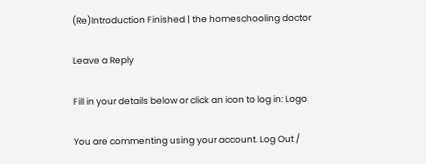(Re)Introduction Finished | the homeschooling doctor

Leave a Reply

Fill in your details below or click an icon to log in: Logo

You are commenting using your account. Log Out /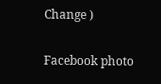Change )

Facebook photo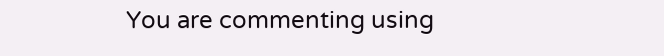You are commenting using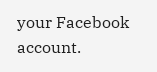your Facebook account.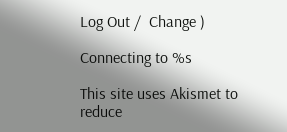Log Out /  Change )

Connecting to %s

This site uses Akismet to reduce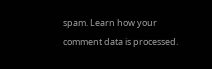spam. Learn how your comment data is processed.